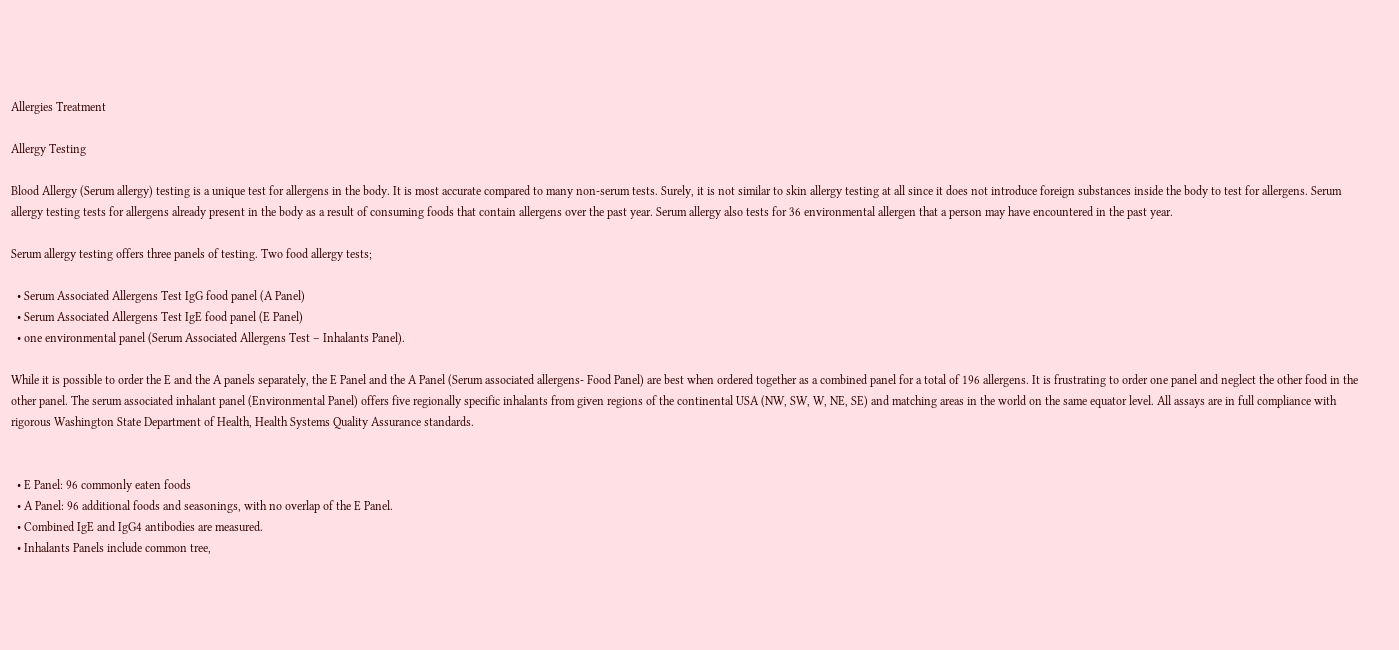Allergies Treatment

Allergy Testing

Blood Allergy (Serum allergy) testing is a unique test for allergens in the body. It is most accurate compared to many non-serum tests. Surely, it is not similar to skin allergy testing at all since it does not introduce foreign substances inside the body to test for allergens. Serum allergy testing tests for allergens already present in the body as a result of consuming foods that contain allergens over the past year. Serum allergy also tests for 36 environmental allergen that a person may have encountered in the past year.

Serum allergy testing offers three panels of testing. Two food allergy tests;

  • Serum Associated Allergens Test IgG food panel (A Panel)
  • Serum Associated Allergens Test IgE food panel (E Panel)
  • one environmental panel (Serum Associated Allergens Test – Inhalants Panel).

While it is possible to order the E and the A panels separately, the E Panel and the A Panel (Serum associated allergens- Food Panel) are best when ordered together as a combined panel for a total of 196 allergens. It is frustrating to order one panel and neglect the other food in the other panel. The serum associated inhalant panel (Environmental Panel) offers five regionally specific inhalants from given regions of the continental USA (NW, SW, W, NE, SE) and matching areas in the world on the same equator level. All assays are in full compliance with rigorous Washington State Department of Health, Health Systems Quality Assurance standards.


  • E Panel: 96 commonly eaten foods
  • A Panel: 96 additional foods and seasonings, with no overlap of the E Panel.
  • Combined IgE and IgG4 antibodies are measured.
  • Inhalants Panels include common tree,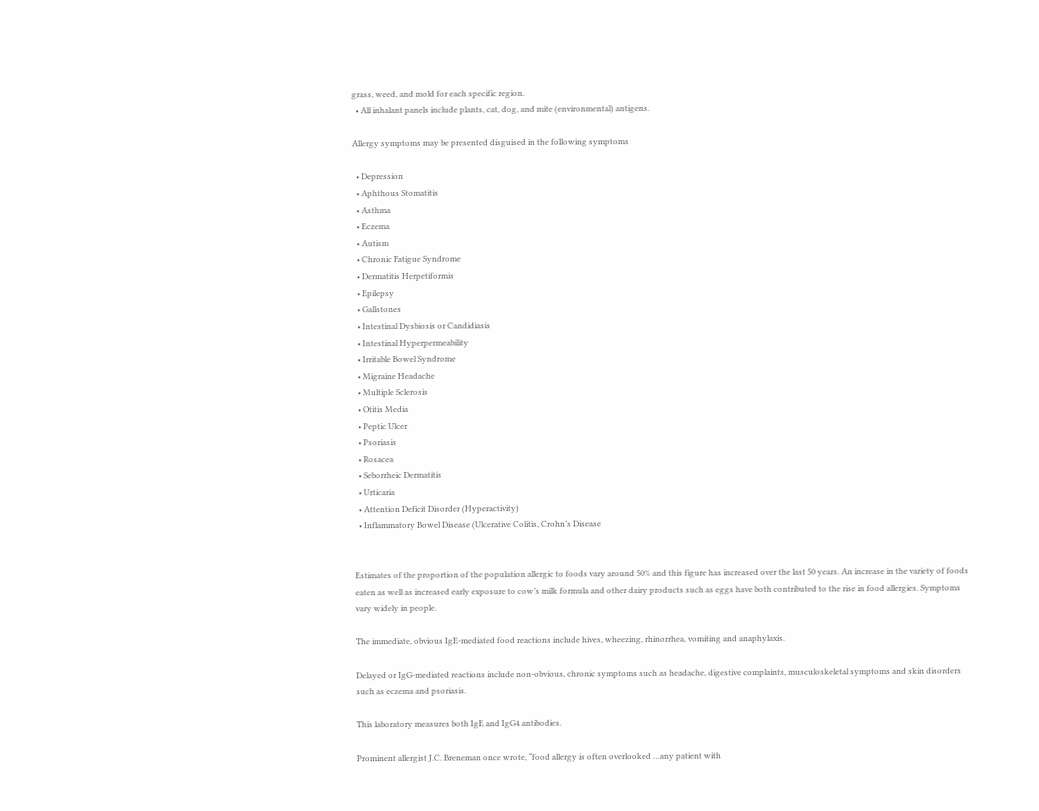grass, weed, and mold for each specific region.
  • All inhalant panels include plants, cat, dog, and mite (environmental) antigens.

Allergy symptoms may be presented disguised in the following symptoms

  • Depression
  • Aphthous Stomatitis
  • Asthma
  • Eczema
  • Autism
  • Chronic Fatigue Syndrome
  • Dermatitis Herpetiformis
  • Epilepsy
  • Gallstones
  • Intestinal Dysbiosis or Candidiasis
  • Intestinal Hyperpermeability
  • Irritable Bowel Syndrome
  • Migraine Headache
  • Multiple Sclerosis
  • Otitis Media
  • Peptic Ulcer
  • Psoriasis
  • Rosacea
  • Seborrheic Dermatitis
  • Urticaria
  • Attention Deficit Disorder (Hyperactivity)
  • Inflammatory Bowel Disease (Ulcerative Colitis, Crohn’s Disease


Estimates of the proportion of the population allergic to foods vary around 50% and this figure has increased over the last 50 years. An increase in the variety of foods eaten as well as increased early exposure to cow’s milk formula and other dairy products such as eggs have both contributed to the rise in food allergies. Symptoms vary widely in people.

The immediate, obvious IgE-mediated food reactions include hives, wheezing, rhinorrhea, vomiting and anaphylaxis.

Delayed or IgG-mediated reactions include non-obvious, chronic symptoms such as headache, digestive complaints, musculoskeletal symptoms and skin disorders such as eczema and psoriasis.

This laboratory measures both IgE and IgG4 antibodies.

Prominent allergist J.C. Breneman once wrote, “food allergy is often overlooked …any patient with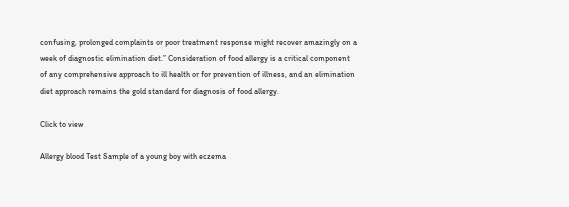confusing, prolonged complaints or poor treatment response might recover amazingly on a week of diagnostic elimination diet.” Consideration of food allergy is a critical component of any comprehensive approach to ill health or for prevention of illness, and an elimination diet approach remains the gold standard for diagnosis of food allergy.

Click to view

Allergy blood Test Sample of a young boy with eczema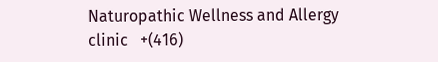Naturopathic Wellness and Allergy clinic   +(416)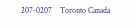207-0207    Toronto Canada